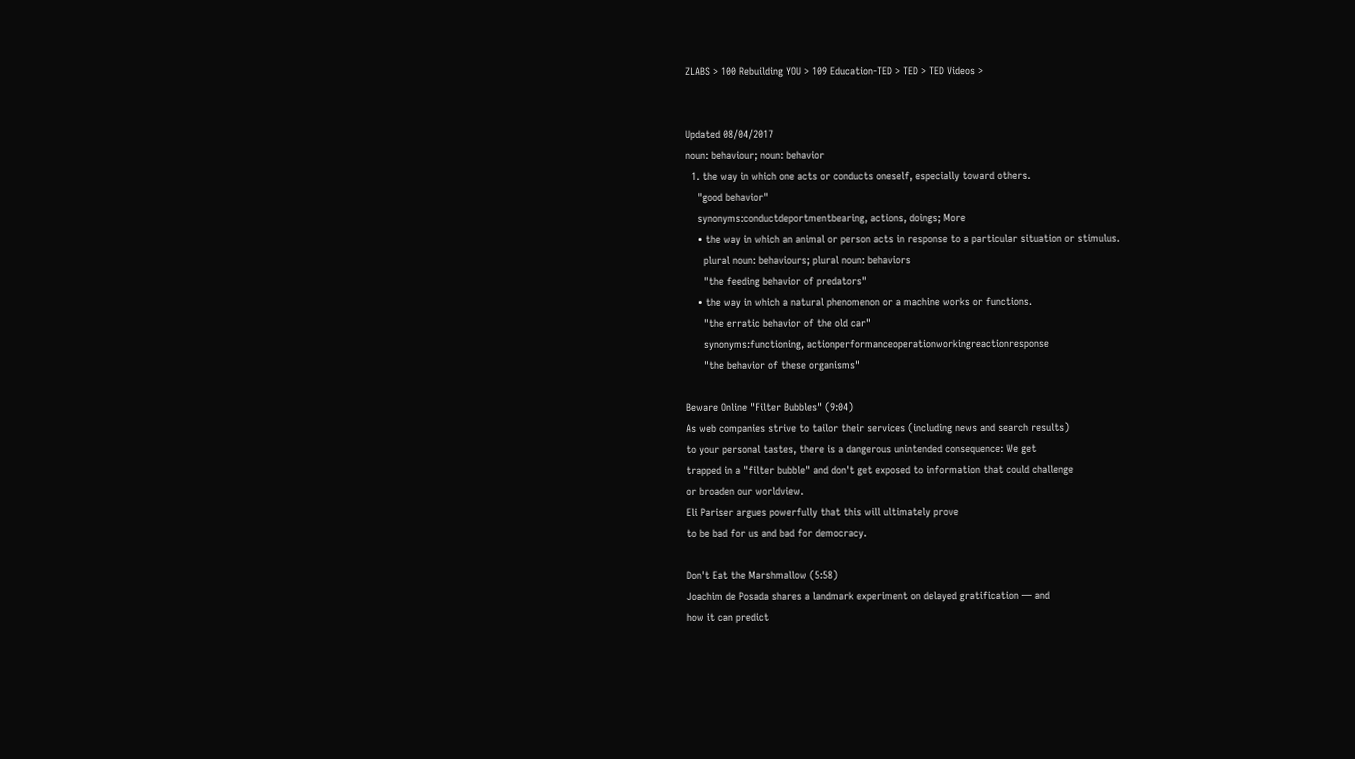ZLABS > 100 Rebuilding YOU > 109 Education-TED > TED > TED Videos >


Updated 08/04/2017
noun: behaviour; noun: behavior
  1. the way in which one acts or conducts oneself, especially toward others.
    "good behavior"
    synonyms:conductdeportmentbearing, actions, doings; More
    • the way in which an animal or person acts in response to a particular situation or stimulus.
      plural noun: behaviours; plural noun: behaviors
      "the feeding behavior of predators"
    • the way in which a natural phenomenon or a machine works or functions.
      "the erratic behavior of the old car"
      synonyms:functioning, actionperformanceoperationworkingreactionresponse
      "the behavior of these organisms"

Beware Online "Filter Bubbles" (9:04)
As web companies strive to tailor their services (including news and search results)
to your personal tastes, there is a dangerous unintended consequence: We get
trapped in a "filter bubble" and don't get exposed to information that could challenge
or broaden our worldview.
Eli Pariser argues powerfully that this will ultimately prove
to be bad for us and bad for democracy.

Don't Eat the Marshmallow (5:58)
Joachim de Posada shares a landmark experiment on delayed gratification — and
how it can predict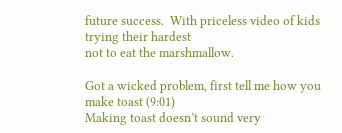future success.  With priceless video of kids trying their hardest
not to eat the marshmallow.

Got a wicked problem, first tell me how you make toast (9:01)
Making toast doesn’t sound very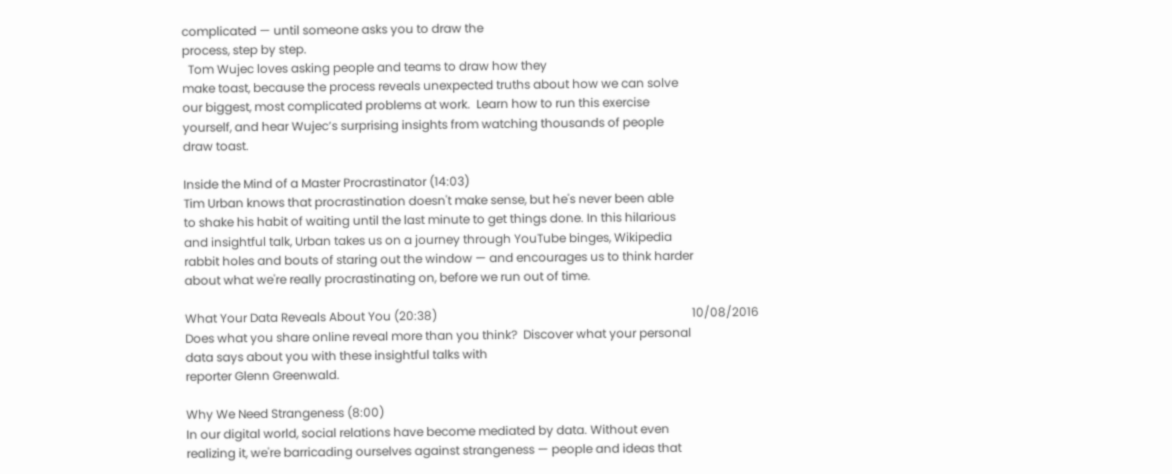complicated — until someone asks you to draw the
process, step by step.
  Tom Wujec loves asking people and teams to draw how they
make toast, because the process reveals unexpected truths about how we can solve
our biggest, most complicated problems at work.  Learn how to run this exercise
yourself, and hear Wujec’s surprising insights from watching thousands of people
draw toast.

Inside the Mind of a Master Procrastinator (14:03)
Tim Urban knows that procrastination doesn't make sense, but he's never been able
to shake his habit of waiting until the last minute to get things done. In this hilarious
and insightful talk, Urban takes us on a journey through YouTube binges, Wikipedia
rabbit holes and bouts of staring out the window — and encourages us to think harder
about what we're really procrastinating on, before we run out of time.

What Your Data Reveals About You (20:38)                                                                                     10/08/2016
Does what you share online reveal more than you think?  Discover what your personal
data says about you with these insightful talks with
reporter Glenn Greenwald.

Why We Need Strangeness (8:00)
In our digital world, social relations have become mediated by data. Without even
realizing it, we're barricading ourselves against strangeness — people and ideas that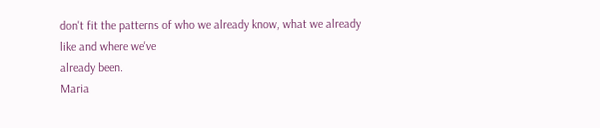don't fit the patterns of who we already know, what we already like and where we've
already been.
Maria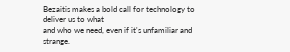Bezaitis makes a bold call for technology to deliver us to what
and who we need, even if it's unfamiliar and strange.